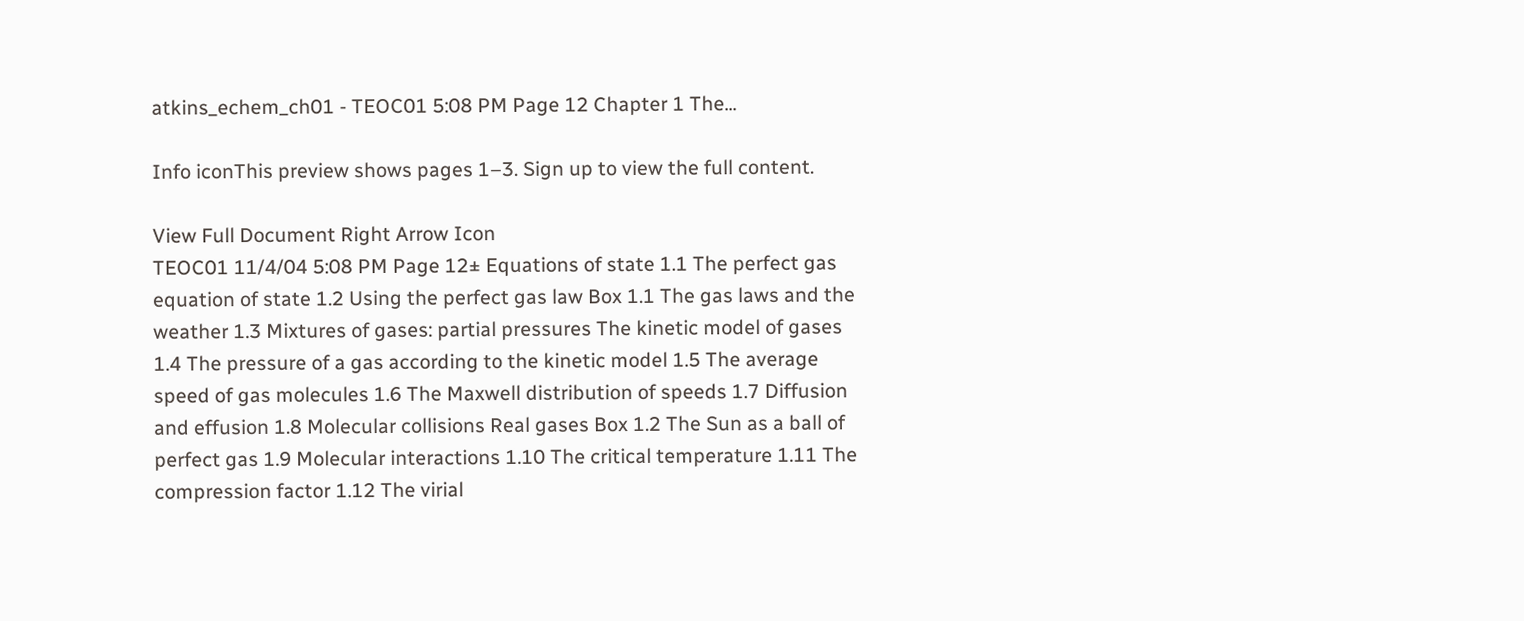atkins_echem_ch01 - TEOC01 5:08 PM Page 12 Chapter 1 The...

Info iconThis preview shows pages 1–3. Sign up to view the full content.

View Full Document Right Arrow Icon
TEOC01 11/4/04 5:08 PM Page 12± Equations of state 1.1 The perfect gas equation of state 1.2 Using the perfect gas law Box 1.1 The gas laws and the weather 1.3 Mixtures of gases: partial pressures The kinetic model of gases 1.4 The pressure of a gas according to the kinetic model 1.5 The average speed of gas molecules 1.6 The Maxwell distribution of speeds 1.7 Diffusion and effusion 1.8 Molecular collisions Real gases Box 1.2 The Sun as a ball of perfect gas 1.9 Molecular interactions 1.10 The critical temperature 1.11 The compression factor 1.12 The virial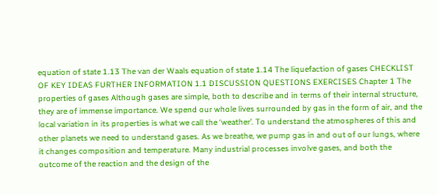equation of state 1.13 The van der Waals equation of state 1.14 The liquefaction of gases CHECKLIST OF KEY IDEAS FURTHER INFORMATION 1.1 DISCUSSION QUESTIONS EXERCISES Chapter 1 The properties of gases Although gases are simple, both to describe and in terms of their internal structure, they are of immense importance. We spend our whole lives surrounded by gas in the form of air, and the local variation in its properties is what we call the ‘weather’. To understand the atmospheres of this and other planets we need to understand gases. As we breathe, we pump gas in and out of our lungs, where it changes composition and temperature. Many industrial processes involve gases, and both the outcome of the reaction and the design of the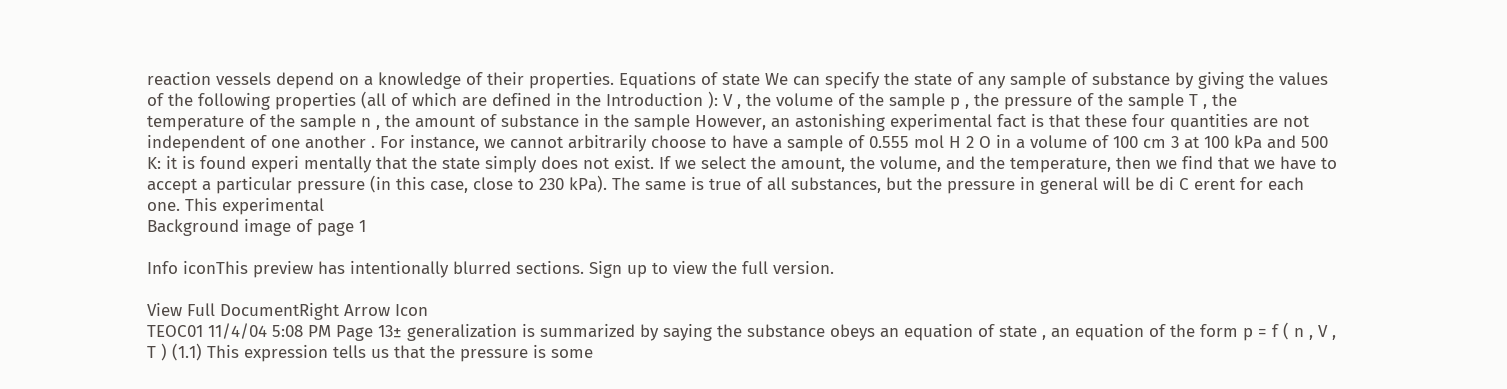reaction vessels depend on a knowledge of their properties. Equations of state We can specify the state of any sample of substance by giving the values of the following properties (all of which are defined in the Introduction ): V , the volume of the sample p , the pressure of the sample T , the temperature of the sample n , the amount of substance in the sample However, an astonishing experimental fact is that these four quantities are not independent of one another . For instance, we cannot arbitrarily choose to have a sample of 0.555 mol H 2 O in a volume of 100 cm 3 at 100 kPa and 500 K: it is found experi mentally that the state simply does not exist. If we select the amount, the volume, and the temperature, then we find that we have to accept a particular pressure (in this case, close to 230 kPa). The same is true of all substances, but the pressure in general will be di C erent for each one. This experimental
Background image of page 1

Info iconThis preview has intentionally blurred sections. Sign up to view the full version.

View Full DocumentRight Arrow Icon
TEOC01 11/4/04 5:08 PM Page 13± generalization is summarized by saying the substance obeys an equation of state , an equation of the form p = f ( n , V , T ) (1.1) This expression tells us that the pressure is some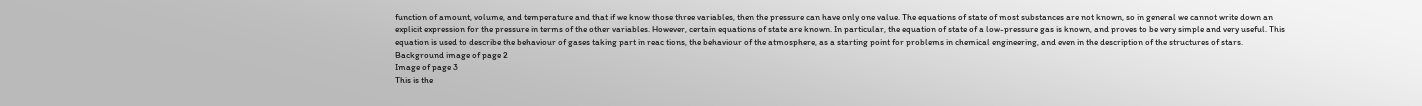function of amount, volume, and temperature and that if we know those three variables, then the pressure can have only one value. The equations of state of most substances are not known, so in general we cannot write down an explicit expression for the pressure in terms of the other variables. However, certain equations of state are known. In particular, the equation of state of a low-pressure gas is known, and proves to be very simple and very useful. This equation is used to describe the behaviour of gases taking part in reac tions, the behaviour of the atmosphere, as a starting point for problems in chemical engineering, and even in the description of the structures of stars.
Background image of page 2
Image of page 3
This is the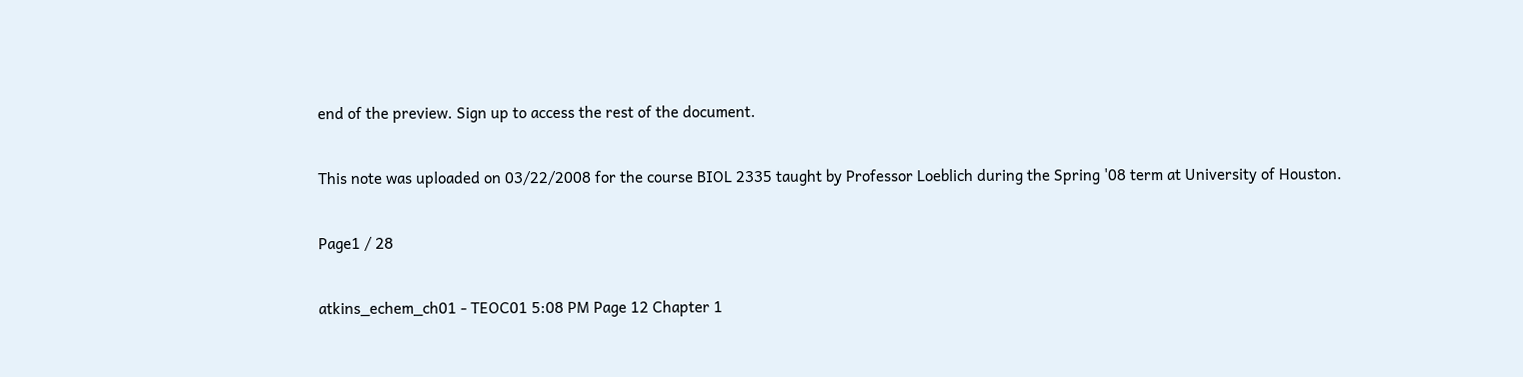end of the preview. Sign up to access the rest of the document.

This note was uploaded on 03/22/2008 for the course BIOL 2335 taught by Professor Loeblich during the Spring '08 term at University of Houston.

Page1 / 28

atkins_echem_ch01 - TEOC01 5:08 PM Page 12 Chapter 1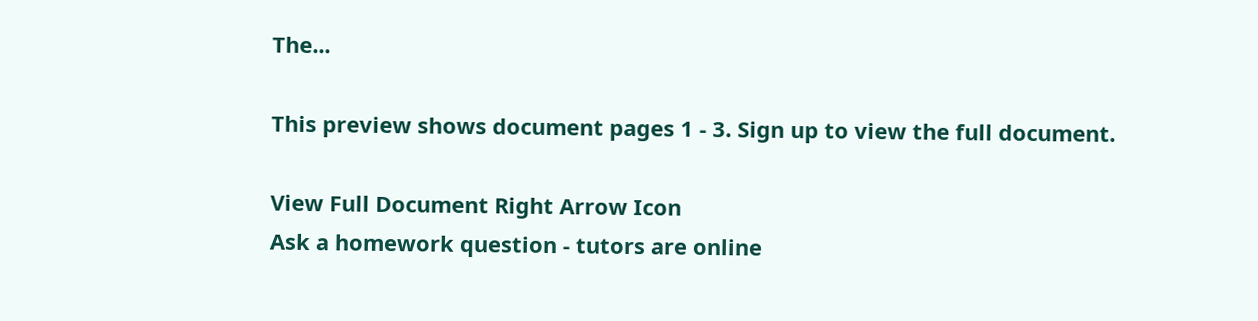The...

This preview shows document pages 1 - 3. Sign up to view the full document.

View Full Document Right Arrow Icon
Ask a homework question - tutors are online